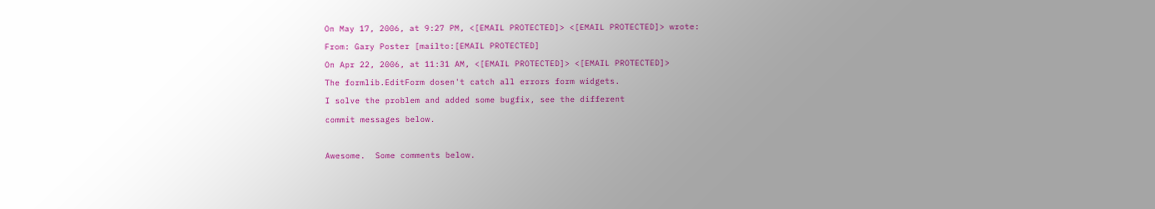On May 17, 2006, at 9:27 PM, <[EMAIL PROTECTED]> <[EMAIL PROTECTED]> wrote:
From: Gary Poster [mailto:[EMAIL PROTECTED]
On Apr 22, 2006, at 11:31 AM, <[EMAIL PROTECTED]> <[EMAIL PROTECTED]>
The formlib.EditForm dosen't catch all errors form widgets.
I solve the problem and added some bugfix, see the different
commit messages below.

Awesome.  Some comments below.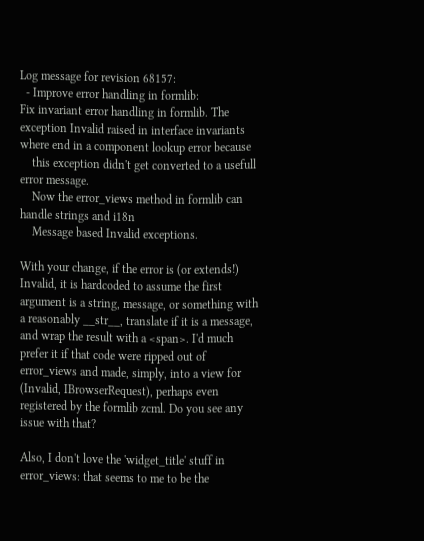Log message for revision 68157:
  - Improve error handling in formlib:
Fix invariant error handling in formlib. The exception Invalid raised in interface invariants where end in a component lookup error because
    this exception didn't get converted to a usefull error message.
    Now the error_views method in formlib can handle strings and i18n
    Message based Invalid exceptions.

With your change, if the error is (or extends!) Invalid, it is hardcoded to assume the first argument is a string, message, or something with a reasonably __str__, translate if it is a message, and wrap the result with a <span>. I'd much prefer it if that code were ripped out of error_views and made, simply, into a view for (Invalid, IBrowserRequest), perhaps even registered by the formlib zcml. Do you see any issue with that?

Also, I don't love the 'widget_title' stuff in error_views: that seems to me to be the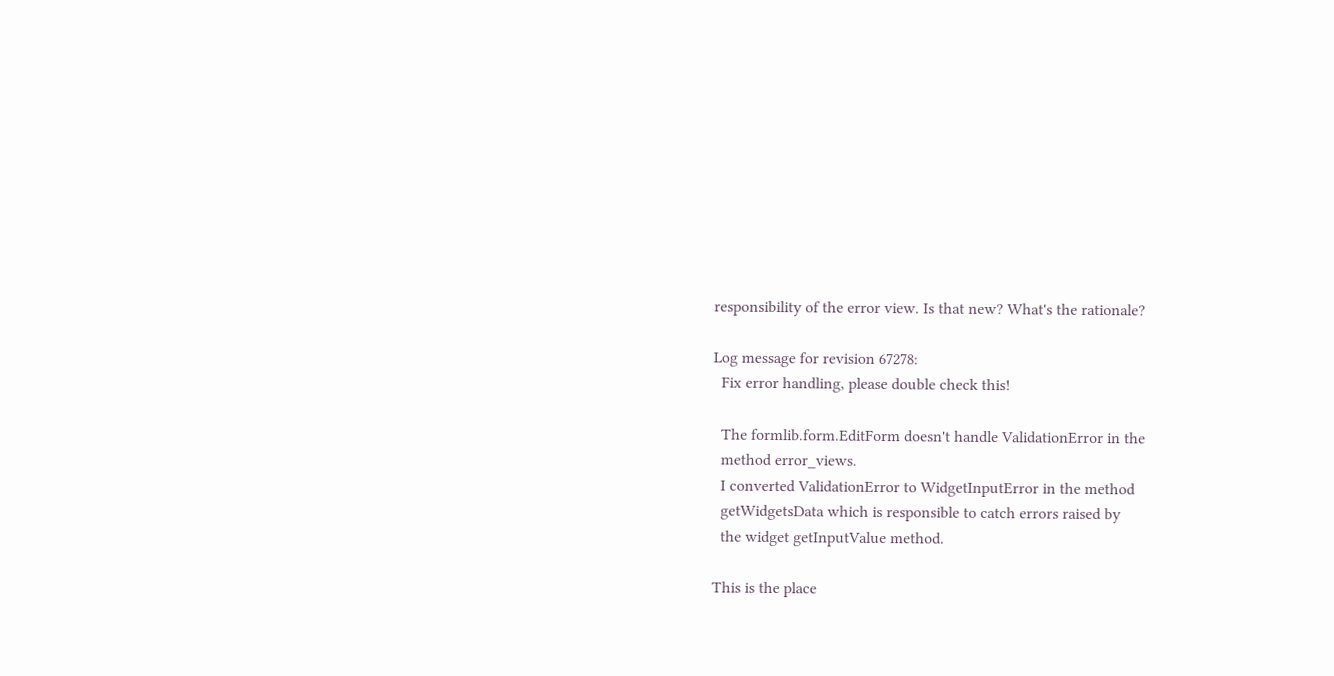responsibility of the error view. Is that new? What's the rationale?

Log message for revision 67278:
  Fix error handling, please double check this!

  The formlib.form.EditForm doesn't handle ValidationError in the
  method error_views.
  I converted ValidationError to WidgetInputError in the method
  getWidgetsData which is responsible to catch errors raised by
  the widget getInputValue method.

This is the place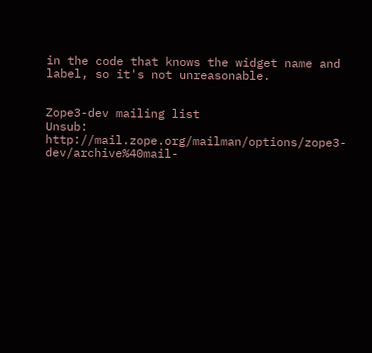in the code that knows the widget name and label, so it's not unreasonable.


Zope3-dev mailing list
Unsub: http://mail.zope.org/mailman/options/zope3-dev/archive%40mail-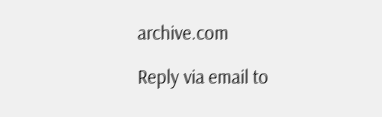archive.com

Reply via email to